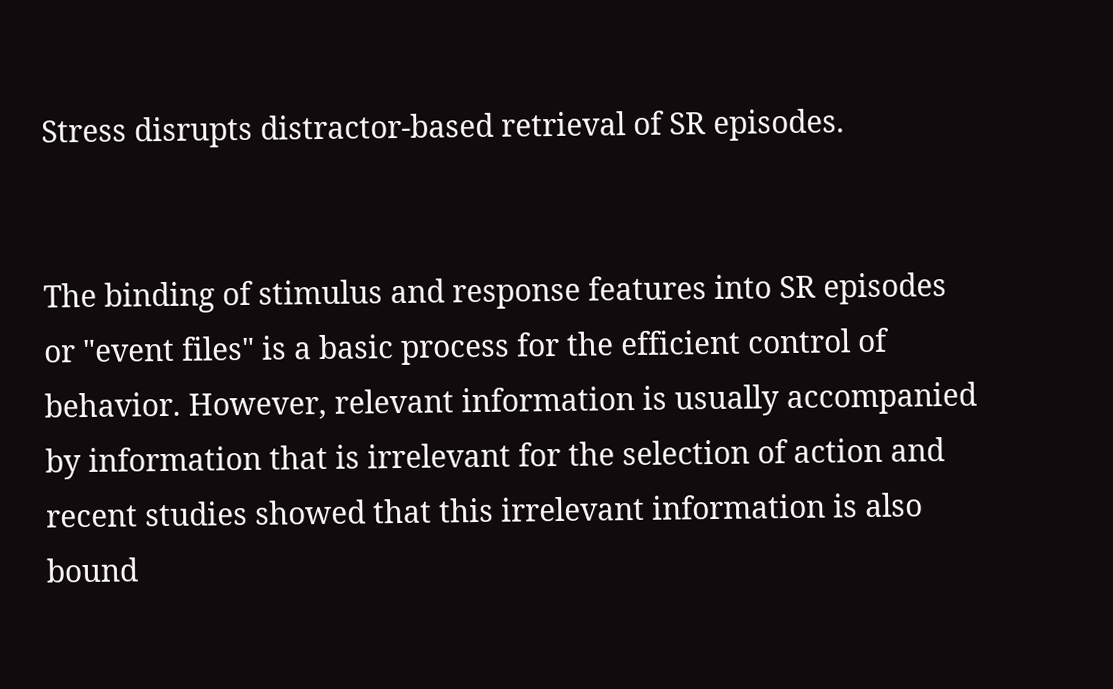Stress disrupts distractor-based retrieval of SR episodes.


The binding of stimulus and response features into SR episodes or "event files" is a basic process for the efficient control of behavior. However, relevant information is usually accompanied by information that is irrelevant for the selection of action and recent studies showed that this irrelevant information is also bound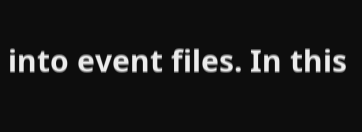into event files. In this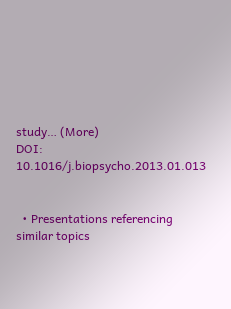study… (More)
DOI: 10.1016/j.biopsycho.2013.01.013


  • Presentations referencing similar topics